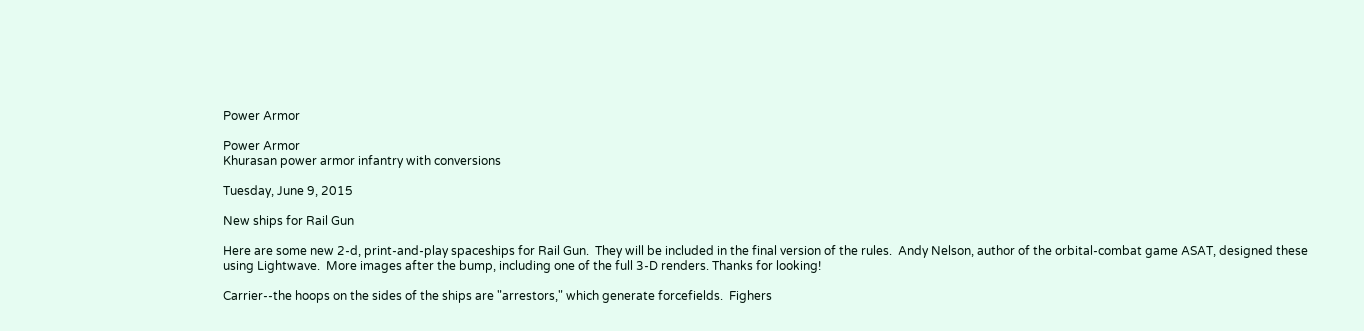Power Armor

Power Armor
Khurasan power armor infantry with conversions

Tuesday, June 9, 2015

New ships for Rail Gun

Here are some new 2-d, print-and-play spaceships for Rail Gun.  They will be included in the final version of the rules.  Andy Nelson, author of the orbital-combat game ASAT, designed these using Lightwave.  More images after the bump, including one of the full 3-D renders. Thanks for looking!

Carrier--the hoops on the sides of the ships are "arrestors," which generate forcefields.  Fighers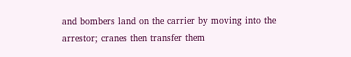and bombers land on the carrier by moving into the arrestor; cranes then transfer them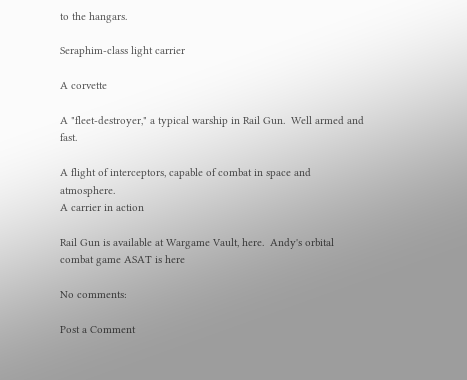to the hangars.

Seraphim-class light carrier

A corvette

A "fleet-destroyer," a typical warship in Rail Gun.  Well armed and fast.

A flight of interceptors, capable of combat in space and atmosphere.
A carrier in action

Rail Gun is available at Wargame Vault, here.  Andy's orbital combat game ASAT is here

No comments:

Post a Comment